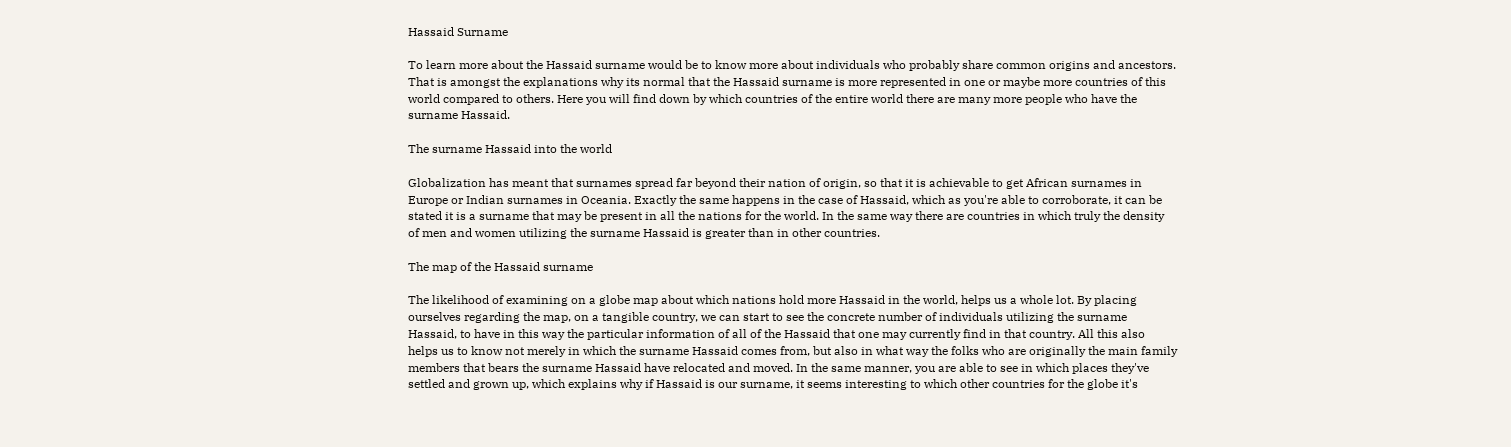Hassaid Surname

To learn more about the Hassaid surname would be to know more about individuals who probably share common origins and ancestors. That is amongst the explanations why its normal that the Hassaid surname is more represented in one or maybe more countries of this world compared to others. Here you will find down by which countries of the entire world there are many more people who have the surname Hassaid.

The surname Hassaid into the world

Globalization has meant that surnames spread far beyond their nation of origin, so that it is achievable to get African surnames in Europe or Indian surnames in Oceania. Exactly the same happens in the case of Hassaid, which as you're able to corroborate, it can be stated it is a surname that may be present in all the nations for the world. In the same way there are countries in which truly the density of men and women utilizing the surname Hassaid is greater than in other countries.

The map of the Hassaid surname

The likelihood of examining on a globe map about which nations hold more Hassaid in the world, helps us a whole lot. By placing ourselves regarding the map, on a tangible country, we can start to see the concrete number of individuals utilizing the surname Hassaid, to have in this way the particular information of all of the Hassaid that one may currently find in that country. All this also helps us to know not merely in which the surname Hassaid comes from, but also in what way the folks who are originally the main family members that bears the surname Hassaid have relocated and moved. In the same manner, you are able to see in which places they've settled and grown up, which explains why if Hassaid is our surname, it seems interesting to which other countries for the globe it's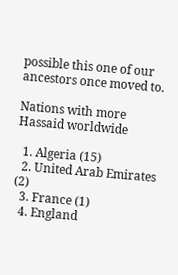possible this one of our ancestors once moved to.

Nations with more Hassaid worldwide

  1. Algeria (15)
  2. United Arab Emirates (2)
  3. France (1)
  4. England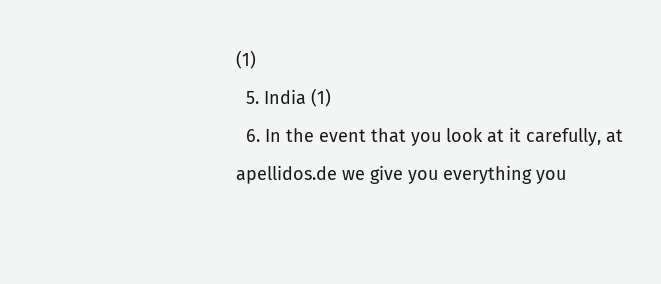(1)
  5. India (1)
  6. In the event that you look at it carefully, at apellidos.de we give you everything you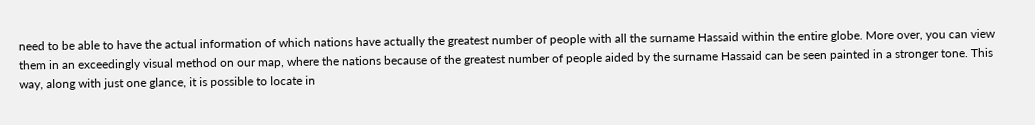need to be able to have the actual information of which nations have actually the greatest number of people with all the surname Hassaid within the entire globe. More over, you can view them in an exceedingly visual method on our map, where the nations because of the greatest number of people aided by the surname Hassaid can be seen painted in a stronger tone. This way, along with just one glance, it is possible to locate in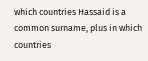which countries Hassaid is a common surname, plus in which countries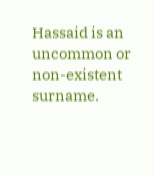Hassaid is an uncommon or non-existent surname.